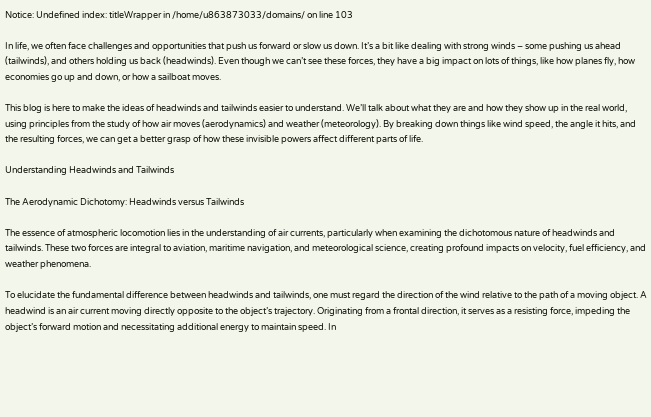Notice: Undefined index: titleWrapper in /home/u863873033/domains/ on line 103

In life, we often face challenges and opportunities that push us forward or slow us down. It’s a bit like dealing with strong winds – some pushing us ahead (tailwinds), and others holding us back (headwinds). Even though we can’t see these forces, they have a big impact on lots of things, like how planes fly, how economies go up and down, or how a sailboat moves.

This blog is here to make the ideas of headwinds and tailwinds easier to understand. We’ll talk about what they are and how they show up in the real world, using principles from the study of how air moves (aerodynamics) and weather (meteorology). By breaking down things like wind speed, the angle it hits, and the resulting forces, we can get a better grasp of how these invisible powers affect different parts of life.

Understanding Headwinds and Tailwinds

The Aerodynamic Dichotomy: Headwinds versus Tailwinds

The essence of atmospheric locomotion lies in the understanding of air currents, particularly when examining the dichotomous nature of headwinds and tailwinds. These two forces are integral to aviation, maritime navigation, and meteorological science, creating profound impacts on velocity, fuel efficiency, and weather phenomena.

To elucidate the fundamental difference between headwinds and tailwinds, one must regard the direction of the wind relative to the path of a moving object. A headwind is an air current moving directly opposite to the object’s trajectory. Originating from a frontal direction, it serves as a resisting force, impeding the object’s forward motion and necessitating additional energy to maintain speed. In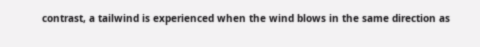contrast, a tailwind is experienced when the wind blows in the same direction as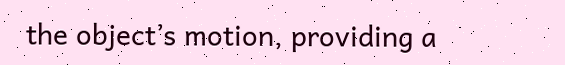the object’s motion, providing a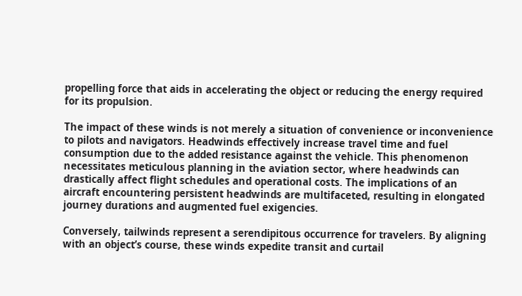propelling force that aids in accelerating the object or reducing the energy required for its propulsion.

The impact of these winds is not merely a situation of convenience or inconvenience to pilots and navigators. Headwinds effectively increase travel time and fuel consumption due to the added resistance against the vehicle. This phenomenon necessitates meticulous planning in the aviation sector, where headwinds can drastically affect flight schedules and operational costs. The implications of an aircraft encountering persistent headwinds are multifaceted, resulting in elongated journey durations and augmented fuel exigencies.

Conversely, tailwinds represent a serendipitous occurrence for travelers. By aligning with an object’s course, these winds expedite transit and curtail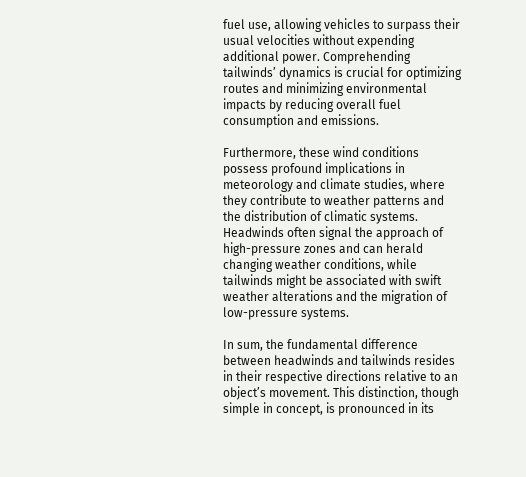fuel use, allowing vehicles to surpass their usual velocities without expending additional power. Comprehending tailwinds’ dynamics is crucial for optimizing routes and minimizing environmental impacts by reducing overall fuel consumption and emissions.

Furthermore, these wind conditions possess profound implications in meteorology and climate studies, where they contribute to weather patterns and the distribution of climatic systems. Headwinds often signal the approach of high-pressure zones and can herald changing weather conditions, while tailwinds might be associated with swift weather alterations and the migration of low-pressure systems.

In sum, the fundamental difference between headwinds and tailwinds resides in their respective directions relative to an object’s movement. This distinction, though simple in concept, is pronounced in its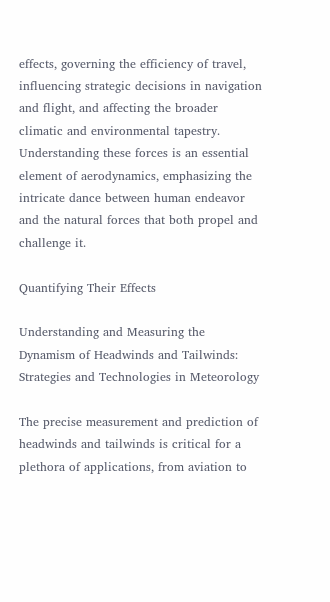effects, governing the efficiency of travel, influencing strategic decisions in navigation and flight, and affecting the broader climatic and environmental tapestry. Understanding these forces is an essential element of aerodynamics, emphasizing the intricate dance between human endeavor and the natural forces that both propel and challenge it.

Quantifying Their Effects

Understanding and Measuring the Dynamism of Headwinds and Tailwinds: Strategies and Technologies in Meteorology

The precise measurement and prediction of headwinds and tailwinds is critical for a plethora of applications, from aviation to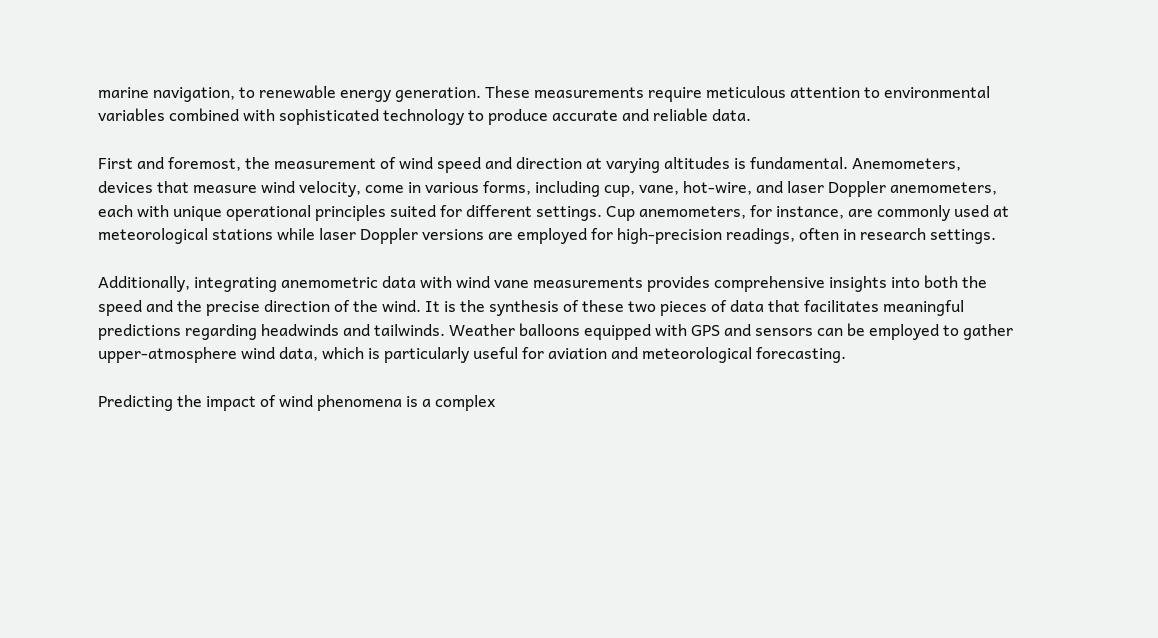marine navigation, to renewable energy generation. These measurements require meticulous attention to environmental variables combined with sophisticated technology to produce accurate and reliable data.

First and foremost, the measurement of wind speed and direction at varying altitudes is fundamental. Anemometers, devices that measure wind velocity, come in various forms, including cup, vane, hot-wire, and laser Doppler anemometers, each with unique operational principles suited for different settings. Cup anemometers, for instance, are commonly used at meteorological stations while laser Doppler versions are employed for high-precision readings, often in research settings.

Additionally, integrating anemometric data with wind vane measurements provides comprehensive insights into both the speed and the precise direction of the wind. It is the synthesis of these two pieces of data that facilitates meaningful predictions regarding headwinds and tailwinds. Weather balloons equipped with GPS and sensors can be employed to gather upper-atmosphere wind data, which is particularly useful for aviation and meteorological forecasting.

Predicting the impact of wind phenomena is a complex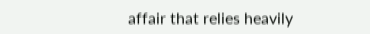affair that relies heavily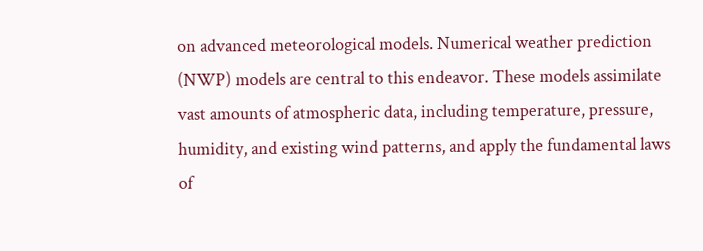on advanced meteorological models. Numerical weather prediction (NWP) models are central to this endeavor. These models assimilate vast amounts of atmospheric data, including temperature, pressure, humidity, and existing wind patterns, and apply the fundamental laws of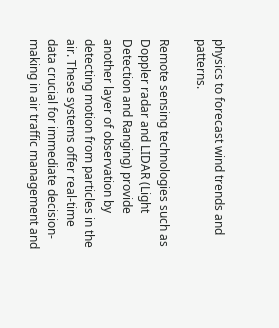physics to forecast wind trends and patterns.

Remote sensing technologies such as Doppler radar and LIDAR (Light Detection and Ranging) provide another layer of observation by detecting motion from particles in the air. These systems offer real-time data crucial for immediate decision-making in air traffic management and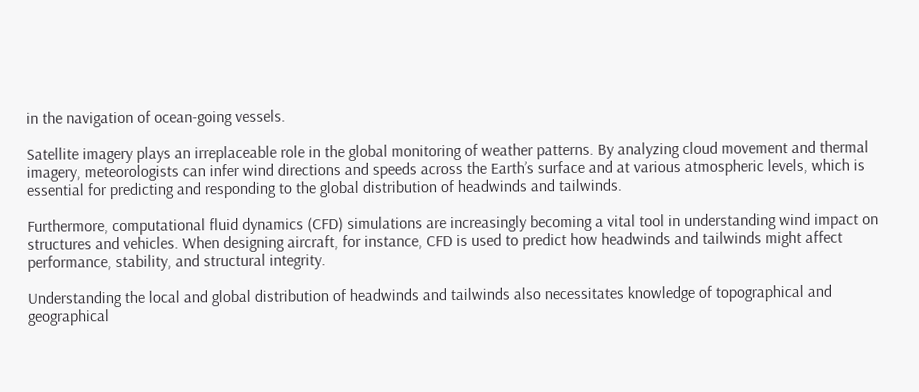in the navigation of ocean-going vessels.

Satellite imagery plays an irreplaceable role in the global monitoring of weather patterns. By analyzing cloud movement and thermal imagery, meteorologists can infer wind directions and speeds across the Earth’s surface and at various atmospheric levels, which is essential for predicting and responding to the global distribution of headwinds and tailwinds.

Furthermore, computational fluid dynamics (CFD) simulations are increasingly becoming a vital tool in understanding wind impact on structures and vehicles. When designing aircraft, for instance, CFD is used to predict how headwinds and tailwinds might affect performance, stability, and structural integrity.

Understanding the local and global distribution of headwinds and tailwinds also necessitates knowledge of topographical and geographical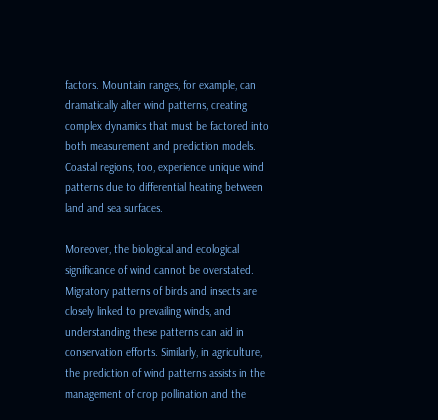factors. Mountain ranges, for example, can dramatically alter wind patterns, creating complex dynamics that must be factored into both measurement and prediction models. Coastal regions, too, experience unique wind patterns due to differential heating between land and sea surfaces.

Moreover, the biological and ecological significance of wind cannot be overstated. Migratory patterns of birds and insects are closely linked to prevailing winds, and understanding these patterns can aid in conservation efforts. Similarly, in agriculture, the prediction of wind patterns assists in the management of crop pollination and the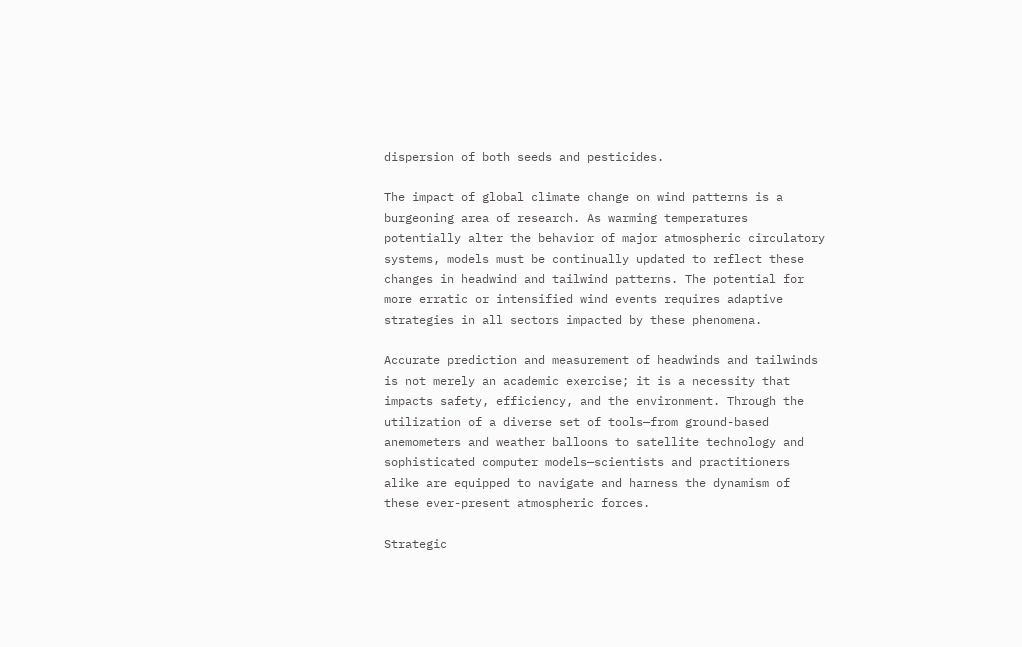dispersion of both seeds and pesticides.

The impact of global climate change on wind patterns is a burgeoning area of research. As warming temperatures potentially alter the behavior of major atmospheric circulatory systems, models must be continually updated to reflect these changes in headwind and tailwind patterns. The potential for more erratic or intensified wind events requires adaptive strategies in all sectors impacted by these phenomena.

Accurate prediction and measurement of headwinds and tailwinds is not merely an academic exercise; it is a necessity that impacts safety, efficiency, and the environment. Through the utilization of a diverse set of tools—from ground-based anemometers and weather balloons to satellite technology and sophisticated computer models—scientists and practitioners alike are equipped to navigate and harness the dynamism of these ever-present atmospheric forces.

Strategic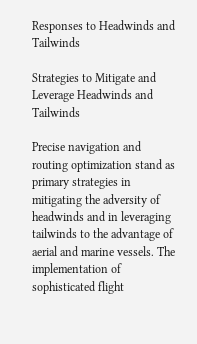Responses to Headwinds and Tailwinds

Strategies to Mitigate and Leverage Headwinds and Tailwinds

Precise navigation and routing optimization stand as primary strategies in mitigating the adversity of headwinds and in leveraging tailwinds to the advantage of aerial and marine vessels. The implementation of sophisticated flight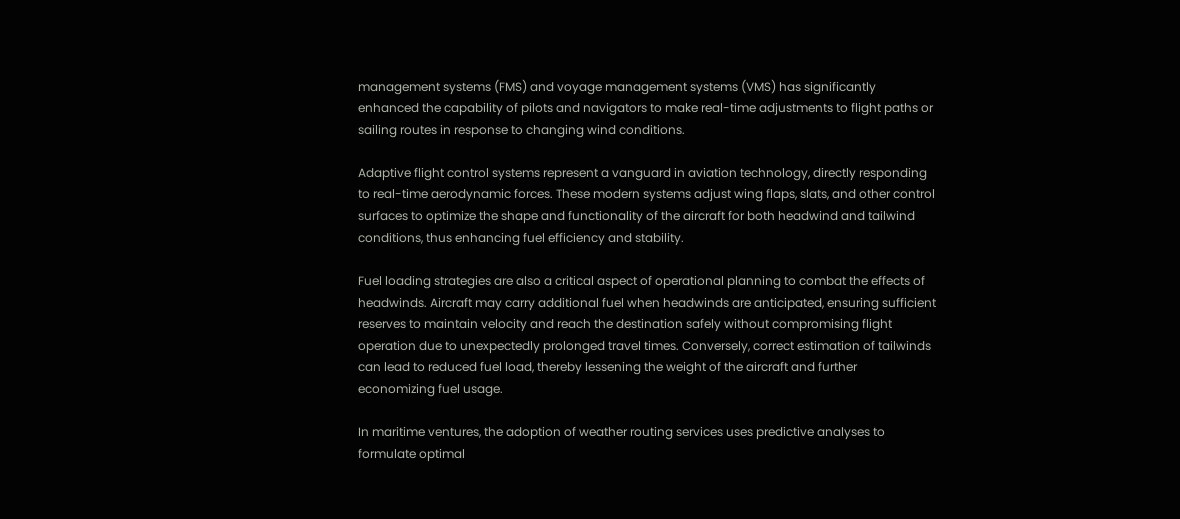management systems (FMS) and voyage management systems (VMS) has significantly enhanced the capability of pilots and navigators to make real-time adjustments to flight paths or sailing routes in response to changing wind conditions.

Adaptive flight control systems represent a vanguard in aviation technology, directly responding to real-time aerodynamic forces. These modern systems adjust wing flaps, slats, and other control surfaces to optimize the shape and functionality of the aircraft for both headwind and tailwind conditions, thus enhancing fuel efficiency and stability.

Fuel loading strategies are also a critical aspect of operational planning to combat the effects of headwinds. Aircraft may carry additional fuel when headwinds are anticipated, ensuring sufficient reserves to maintain velocity and reach the destination safely without compromising flight operation due to unexpectedly prolonged travel times. Conversely, correct estimation of tailwinds can lead to reduced fuel load, thereby lessening the weight of the aircraft and further economizing fuel usage.

In maritime ventures, the adoption of weather routing services uses predictive analyses to formulate optimal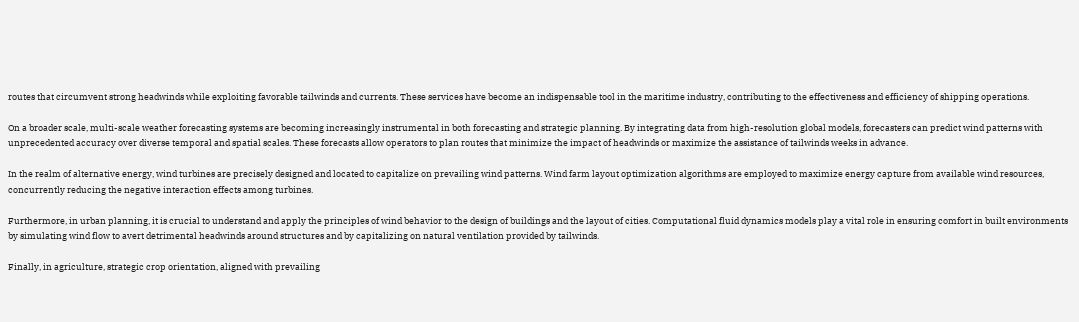routes that circumvent strong headwinds while exploiting favorable tailwinds and currents. These services have become an indispensable tool in the maritime industry, contributing to the effectiveness and efficiency of shipping operations.

On a broader scale, multi-scale weather forecasting systems are becoming increasingly instrumental in both forecasting and strategic planning. By integrating data from high-resolution global models, forecasters can predict wind patterns with unprecedented accuracy over diverse temporal and spatial scales. These forecasts allow operators to plan routes that minimize the impact of headwinds or maximize the assistance of tailwinds weeks in advance.

In the realm of alternative energy, wind turbines are precisely designed and located to capitalize on prevailing wind patterns. Wind farm layout optimization algorithms are employed to maximize energy capture from available wind resources, concurrently reducing the negative interaction effects among turbines.

Furthermore, in urban planning, it is crucial to understand and apply the principles of wind behavior to the design of buildings and the layout of cities. Computational fluid dynamics models play a vital role in ensuring comfort in built environments by simulating wind flow to avert detrimental headwinds around structures and by capitalizing on natural ventilation provided by tailwinds.

Finally, in agriculture, strategic crop orientation, aligned with prevailing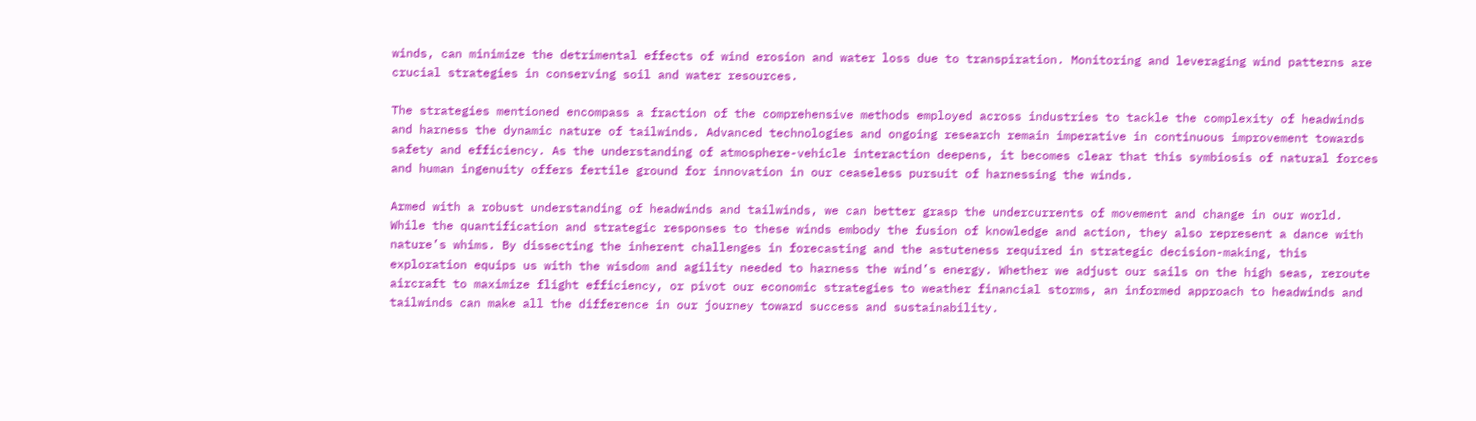winds, can minimize the detrimental effects of wind erosion and water loss due to transpiration. Monitoring and leveraging wind patterns are crucial strategies in conserving soil and water resources.

The strategies mentioned encompass a fraction of the comprehensive methods employed across industries to tackle the complexity of headwinds and harness the dynamic nature of tailwinds. Advanced technologies and ongoing research remain imperative in continuous improvement towards safety and efficiency. As the understanding of atmosphere-vehicle interaction deepens, it becomes clear that this symbiosis of natural forces and human ingenuity offers fertile ground for innovation in our ceaseless pursuit of harnessing the winds.

Armed with a robust understanding of headwinds and tailwinds, we can better grasp the undercurrents of movement and change in our world. While the quantification and strategic responses to these winds embody the fusion of knowledge and action, they also represent a dance with nature’s whims. By dissecting the inherent challenges in forecasting and the astuteness required in strategic decision-making, this exploration equips us with the wisdom and agility needed to harness the wind’s energy. Whether we adjust our sails on the high seas, reroute aircraft to maximize flight efficiency, or pivot our economic strategies to weather financial storms, an informed approach to headwinds and tailwinds can make all the difference in our journey toward success and sustainability.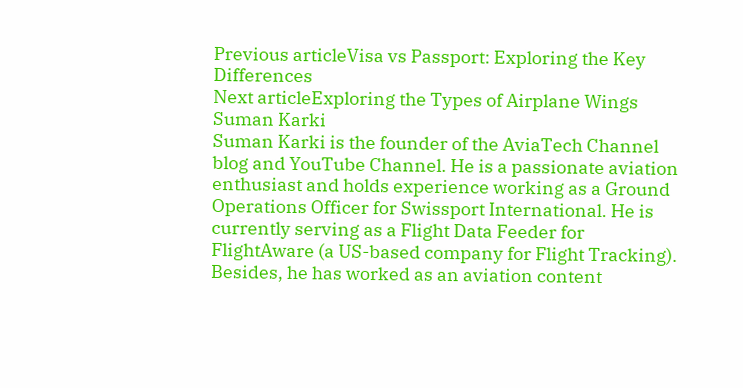Previous articleVisa vs Passport: Exploring the Key Differences
Next articleExploring the Types of Airplane Wings
Suman Karki
Suman Karki is the founder of the AviaTech Channel blog and YouTube Channel. He is a passionate aviation enthusiast and holds experience working as a Ground Operations Officer for Swissport International. He is currently serving as a Flight Data Feeder for FlightAware (a US-based company for Flight Tracking). Besides, he has worked as an aviation content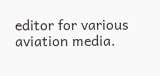editor for various aviation media.